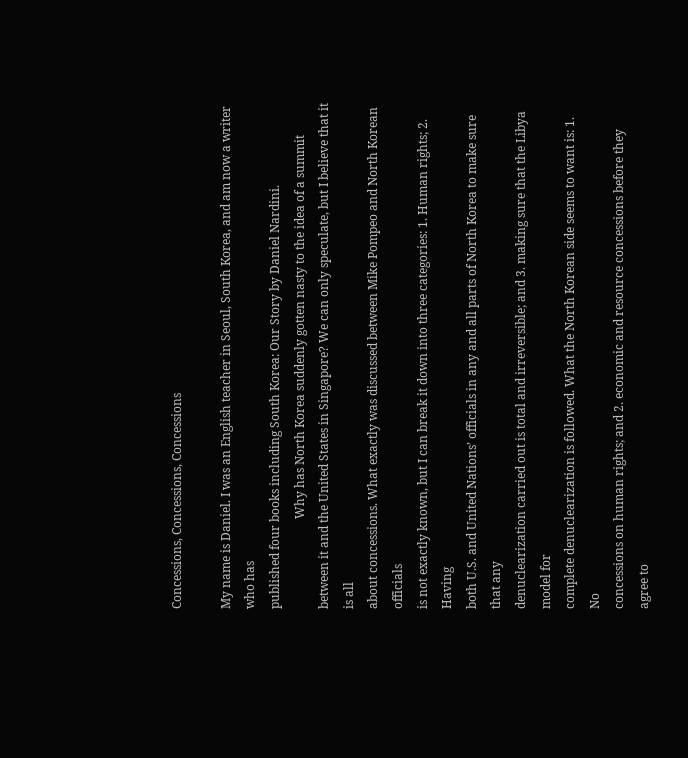Concessions, Concessions, Concessions

My name is Daniel. I was an English teacher in Seoul, South Korea, and am now a writer who has
published four books including South Korea: Our Story by Daniel Nardini.
                              Why has North Korea suddenly gotten nasty to the idea of a summit
between it and the United States in Singapore? We can only speculate, but I believe that it is all
about concessions. What exactly was discussed between Mike Pompeo and North Korean officials
is not exactly known, but I can break it down into three categories: 1. Human rights; 2. Having
both U.S. and United Nations’ officials in any and all parts of North Korea to make sure that any
denuclearization carried out is total and irreversible; and 3. making sure that the Libya model for
complete denuclearization is followed. What the North Korean side seems to want is: 1. No
concessions on human rights; and 2. economic and resource concessions before they agree to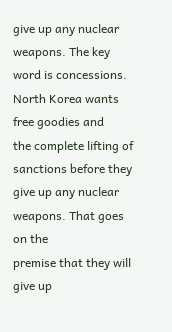give up any nuclear weapons. The key word is concessions. North Korea wants free goodies and
the complete lifting of sanctions before they give up any nuclear weapons. That goes on the
premise that they will give up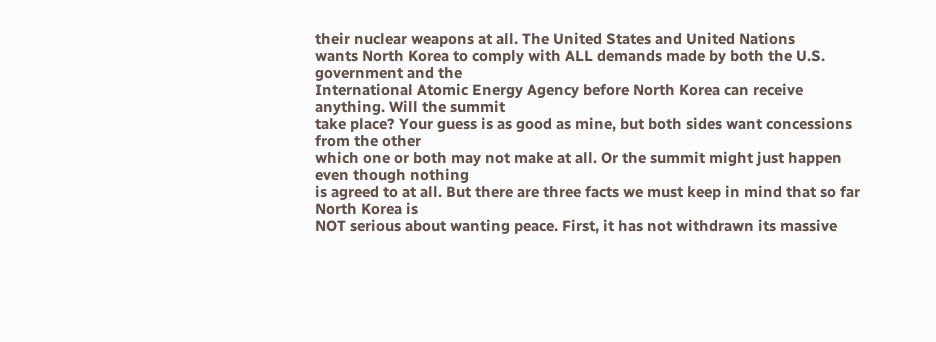their nuclear weapons at all. The United States and United Nations
wants North Korea to comply with ALL demands made by both the U.S. government and the
International Atomic Energy Agency before North Korea can receive anything. Will the summit
take place? Your guess is as good as mine, but both sides want concessions from the other
which one or both may not make at all. Or the summit might just happen even though nothing
is agreed to at all. But there are three facts we must keep in mind that so far North Korea is
NOT serious about wanting peace. First, it has not withdrawn its massive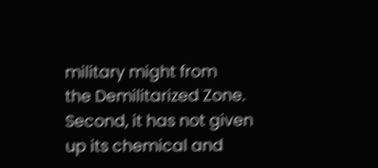military might from
the Demilitarized Zone. Second, it has not given up its chemical and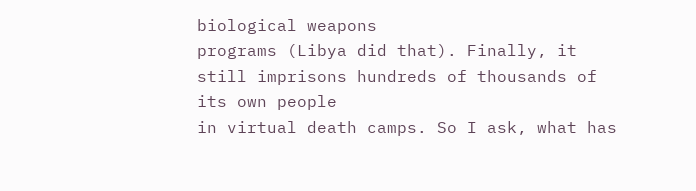biological weapons
programs (Libya did that). Finally, it still imprisons hundreds of thousands of its own people
in virtual death camps. So I ask, what has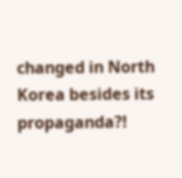changed in North Korea besides its propaganda?!